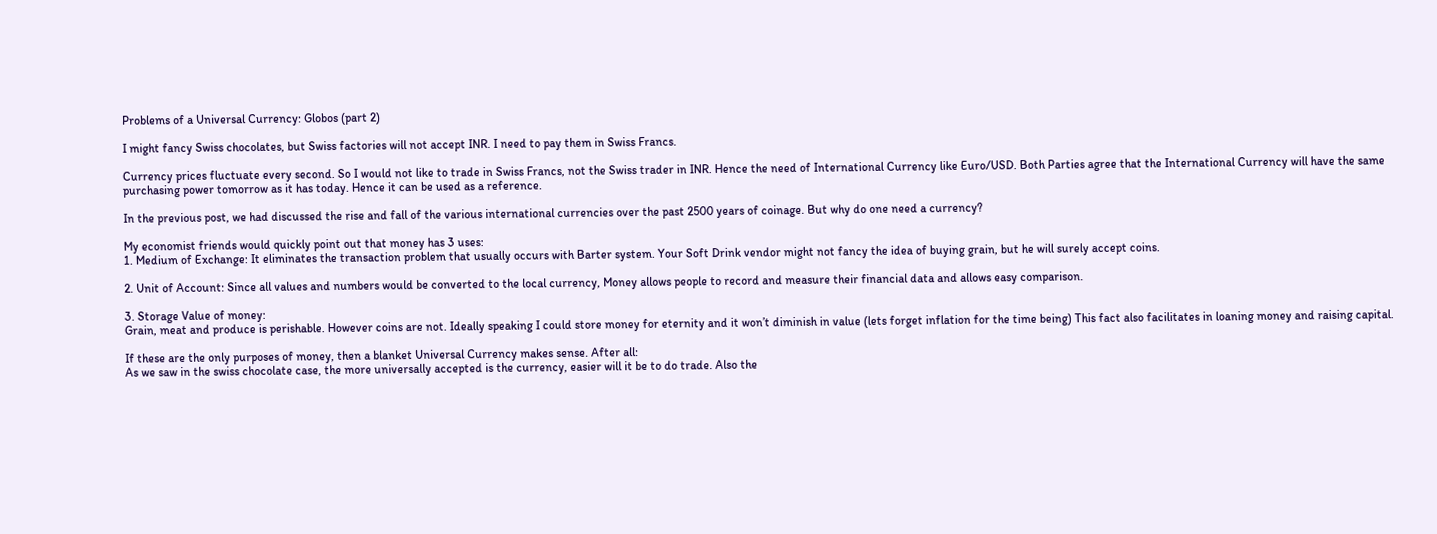Problems of a Universal Currency: Globos (part 2)

I might fancy Swiss chocolates, but Swiss factories will not accept INR. I need to pay them in Swiss Francs.

Currency prices fluctuate every second. So I would not like to trade in Swiss Francs, not the Swiss trader in INR. Hence the need of International Currency like Euro/USD. Both Parties agree that the International Currency will have the same purchasing power tomorrow as it has today. Hence it can be used as a reference.

In the previous post, we had discussed the rise and fall of the various international currencies over the past 2500 years of coinage. But why do one need a currency?

My economist friends would quickly point out that money has 3 uses:
1. Medium of Exchange: It eliminates the transaction problem that usually occurs with Barter system. Your Soft Drink vendor might not fancy the idea of buying grain, but he will surely accept coins.

2. Unit of Account: Since all values and numbers would be converted to the local currency, Money allows people to record and measure their financial data and allows easy comparison.

3. Storage Value of money:
Grain, meat and produce is perishable. However coins are not. Ideally speaking I could store money for eternity and it won’t diminish in value (lets forget inflation for the time being) This fact also facilitates in loaning money and raising capital.

If these are the only purposes of money, then a blanket Universal Currency makes sense. After all:
As we saw in the swiss chocolate case, the more universally accepted is the currency, easier will it be to do trade. Also the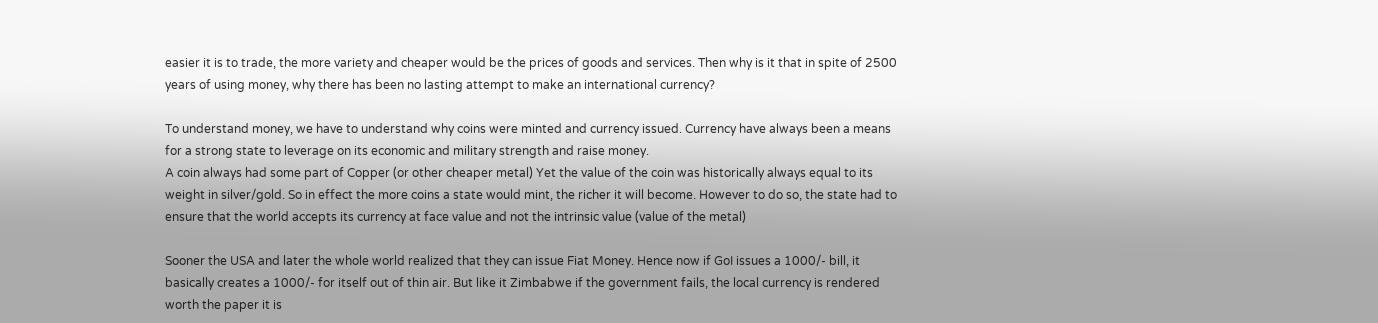easier it is to trade, the more variety and cheaper would be the prices of goods and services. Then why is it that in spite of 2500 years of using money, why there has been no lasting attempt to make an international currency?

To understand money, we have to understand why coins were minted and currency issued. Currency have always been a means for a strong state to leverage on its economic and military strength and raise money.
A coin always had some part of Copper (or other cheaper metal) Yet the value of the coin was historically always equal to its weight in silver/gold. So in effect the more coins a state would mint, the richer it will become. However to do so, the state had to ensure that the world accepts its currency at face value and not the intrinsic value (value of the metal)

Sooner the USA and later the whole world realized that they can issue Fiat Money. Hence now if GoI issues a 1000/- bill, it basically creates a 1000/- for itself out of thin air. But like it Zimbabwe if the government fails, the local currency is rendered worth the paper it is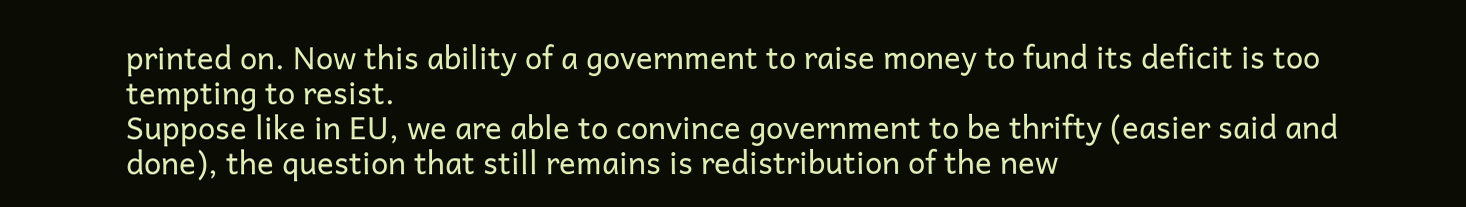printed on. Now this ability of a government to raise money to fund its deficit is too tempting to resist.
Suppose like in EU, we are able to convince government to be thrifty (easier said and done), the question that still remains is redistribution of the new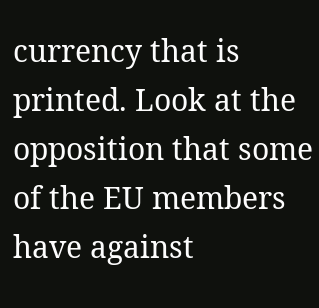currency that is printed. Look at the opposition that some of the EU members have against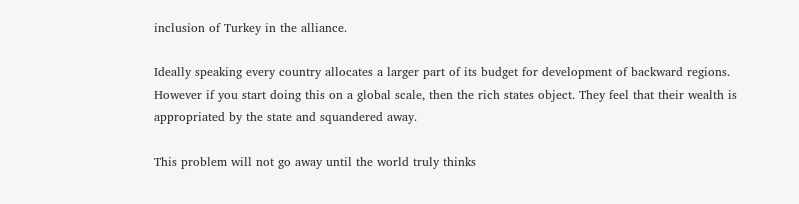inclusion of Turkey in the alliance.

Ideally speaking every country allocates a larger part of its budget for development of backward regions. However if you start doing this on a global scale, then the rich states object. They feel that their wealth is appropriated by the state and squandered away.

This problem will not go away until the world truly thinks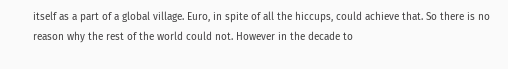itself as a part of a global village. Euro, in spite of all the hiccups, could achieve that. So there is no reason why the rest of the world could not. However in the decade to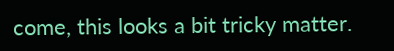come, this looks a bit tricky matter.